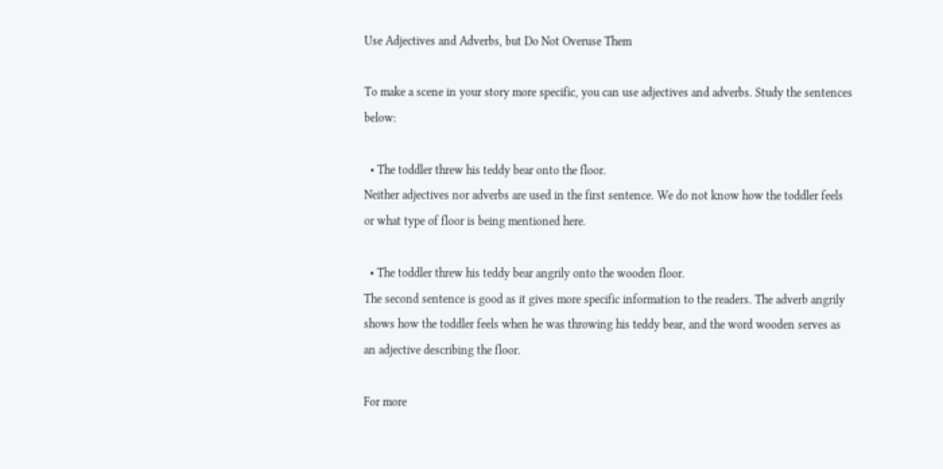Use Adjectives and Adverbs, but Do Not Overuse Them

To make a scene in your story more specific, you can use adjectives and adverbs. Study the sentences below:

  • The toddler threw his teddy bear onto the floor.
Neither adjectives nor adverbs are used in the first sentence. We do not know how the toddler feels or what type of floor is being mentioned here.

  • The toddler threw his teddy bear angrily onto the wooden floor.
The second sentence is good as it gives more specific information to the readers. The adverb angrily shows how the toddler feels when he was throwing his teddy bear, and the word wooden serves as an adjective describing the floor.

For more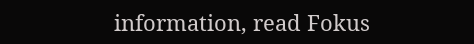information, read Fokus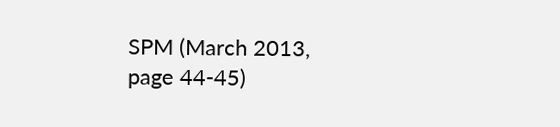SPM (March 2013, page 44-45)